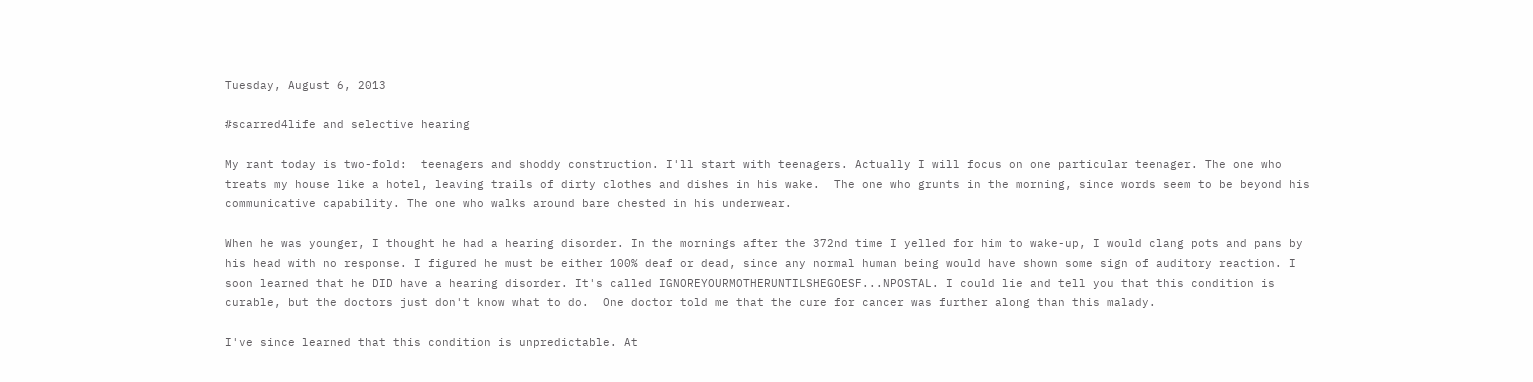Tuesday, August 6, 2013

#scarred4life and selective hearing

My rant today is two-fold:  teenagers and shoddy construction. I'll start with teenagers. Actually I will focus on one particular teenager. The one who treats my house like a hotel, leaving trails of dirty clothes and dishes in his wake.  The one who grunts in the morning, since words seem to be beyond his communicative capability. The one who walks around bare chested in his underwear.

When he was younger, I thought he had a hearing disorder. In the mornings after the 372nd time I yelled for him to wake-up, I would clang pots and pans by his head with no response. I figured he must be either 100% deaf or dead, since any normal human being would have shown some sign of auditory reaction. I soon learned that he DID have a hearing disorder. It's called IGNOREYOURMOTHERUNTILSHEGOESF...NPOSTAL. I could lie and tell you that this condition is curable, but the doctors just don't know what to do.  One doctor told me that the cure for cancer was further along than this malady.

I've since learned that this condition is unpredictable. At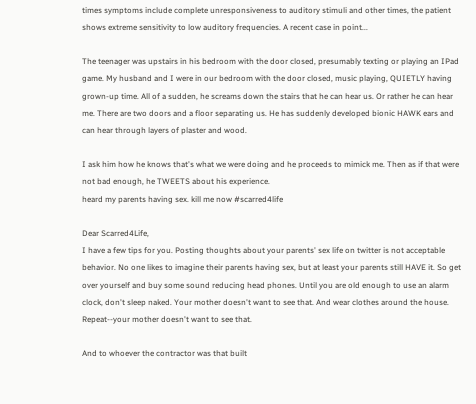times symptoms include complete unresponsiveness to auditory stimuli and other times, the patient shows extreme sensitivity to low auditory frequencies. A recent case in point...

The teenager was upstairs in his bedroom with the door closed, presumably texting or playing an IPad game. My husband and I were in our bedroom with the door closed, music playing, QUIETLY having grown-up time. All of a sudden, he screams down the stairs that he can hear us. Or rather he can hear me. There are two doors and a floor separating us. He has suddenly developed bionic HAWK ears and can hear through layers of plaster and wood.

I ask him how he knows that's what we were doing and he proceeds to mimick me. Then as if that were not bad enough, he TWEETS about his experience.
heard my parents having sex. kill me now #scarred4life

Dear Scarred4Life,
I have a few tips for you. Posting thoughts about your parents' sex life on twitter is not acceptable behavior. No one likes to imagine their parents having sex, but at least your parents still HAVE it. So get over yourself and buy some sound reducing head phones. Until you are old enough to use an alarm clock, don't sleep naked. Your mother doesn't want to see that. And wear clothes around the house. Repeat--your mother doesn't want to see that.

And to whoever the contractor was that built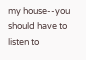my house--you should have to listen to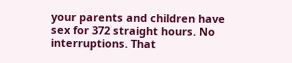your parents and children have sex for 372 straight hours. No interruptions. That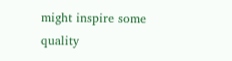might inspire some quality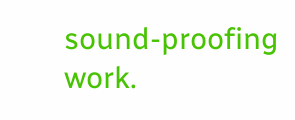sound-proofing work.